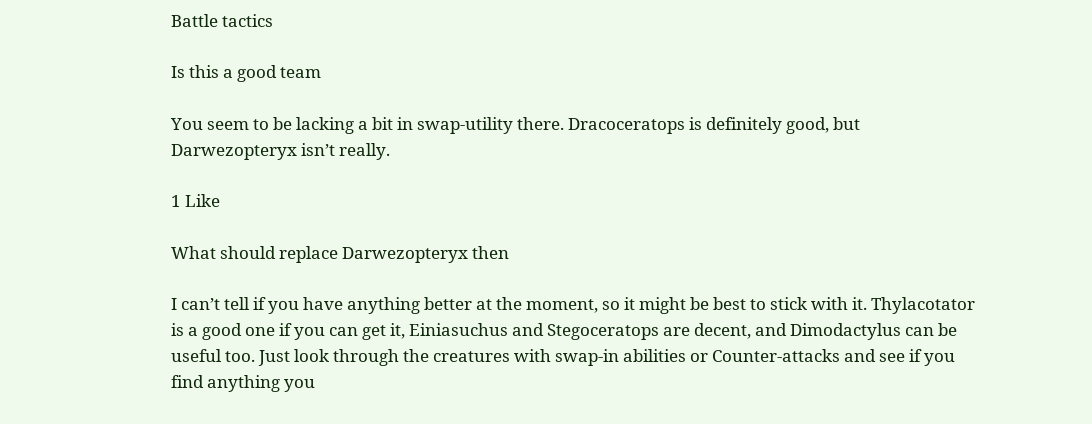Battle tactics

Is this a good team

You seem to be lacking a bit in swap-utility there. Dracoceratops is definitely good, but Darwezopteryx isn’t really.

1 Like

What should replace Darwezopteryx then

I can’t tell if you have anything better at the moment, so it might be best to stick with it. Thylacotator is a good one if you can get it, Einiasuchus and Stegoceratops are decent, and Dimodactylus can be useful too. Just look through the creatures with swap-in abilities or Counter-attacks and see if you find anything you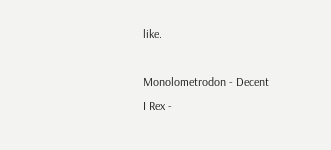like.

Monolometrodon - Decent
I Rex -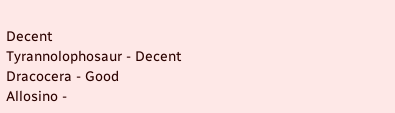Decent
Tyrannolophosaur - Decent
Dracocera - Good
Allosino -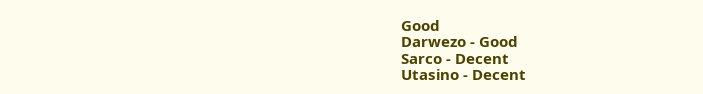Good
Darwezo - Good
Sarco - Decent
Utasino - Decent